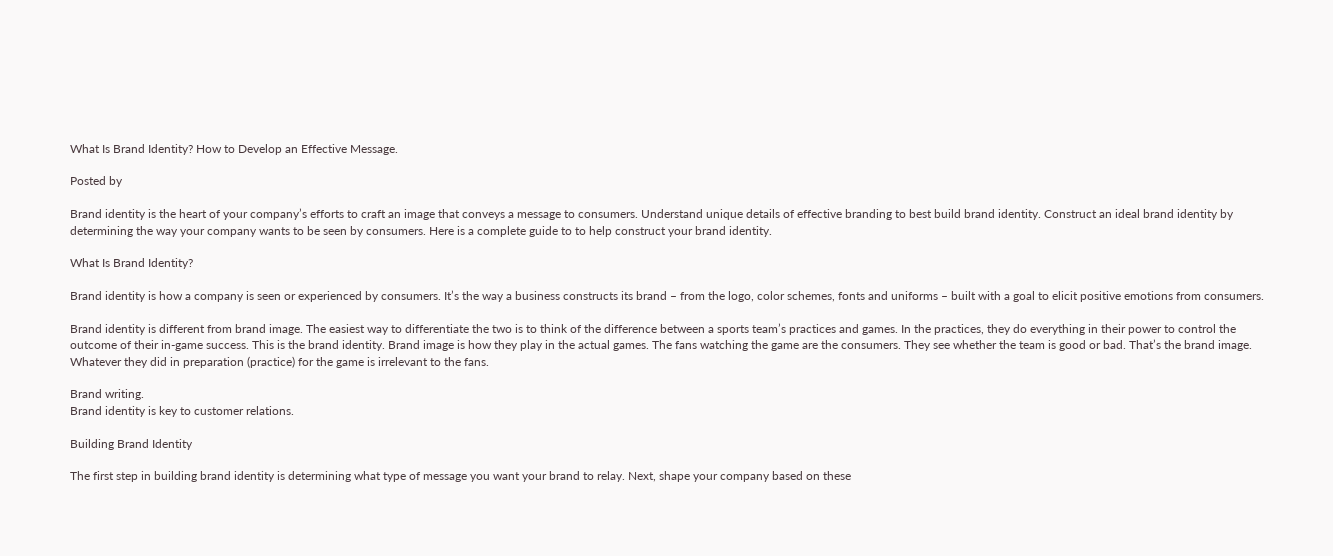What Is Brand Identity? How to Develop an Effective Message.

Posted by

Brand identity is the heart of your company’s efforts to craft an image that conveys a message to consumers. Understand unique details of effective branding to best build brand identity. Construct an ideal brand identity by determining the way your company wants to be seen by consumers. Here is a complete guide to to help construct your brand identity.

What Is Brand Identity?

Brand identity is how a company is seen or experienced by consumers. It’s the way a business constructs its brand – from the logo, color schemes, fonts and uniforms – built with a goal to elicit positive emotions from consumers.

Brand identity is different from brand image. The easiest way to differentiate the two is to think of the difference between a sports team’s practices and games. In the practices, they do everything in their power to control the outcome of their in-game success. This is the brand identity. Brand image is how they play in the actual games. The fans watching the game are the consumers. They see whether the team is good or bad. That’s the brand image. Whatever they did in preparation (practice) for the game is irrelevant to the fans.

Brand writing.
Brand identity is key to customer relations.

Building Brand Identity

The first step in building brand identity is determining what type of message you want your brand to relay. Next, shape your company based on these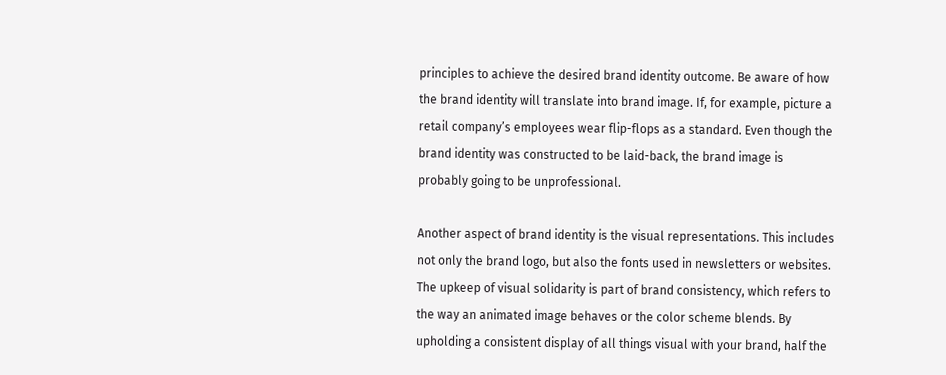principles to achieve the desired brand identity outcome. Be aware of how the brand identity will translate into brand image. If, for example, picture a retail company’s employees wear flip-flops as a standard. Even though the brand identity was constructed to be laid-back, the brand image is probably going to be unprofessional.

Another aspect of brand identity is the visual representations. This includes not only the brand logo, but also the fonts used in newsletters or websites. The upkeep of visual solidarity is part of brand consistency, which refers to the way an animated image behaves or the color scheme blends. By upholding a consistent display of all things visual with your brand, half the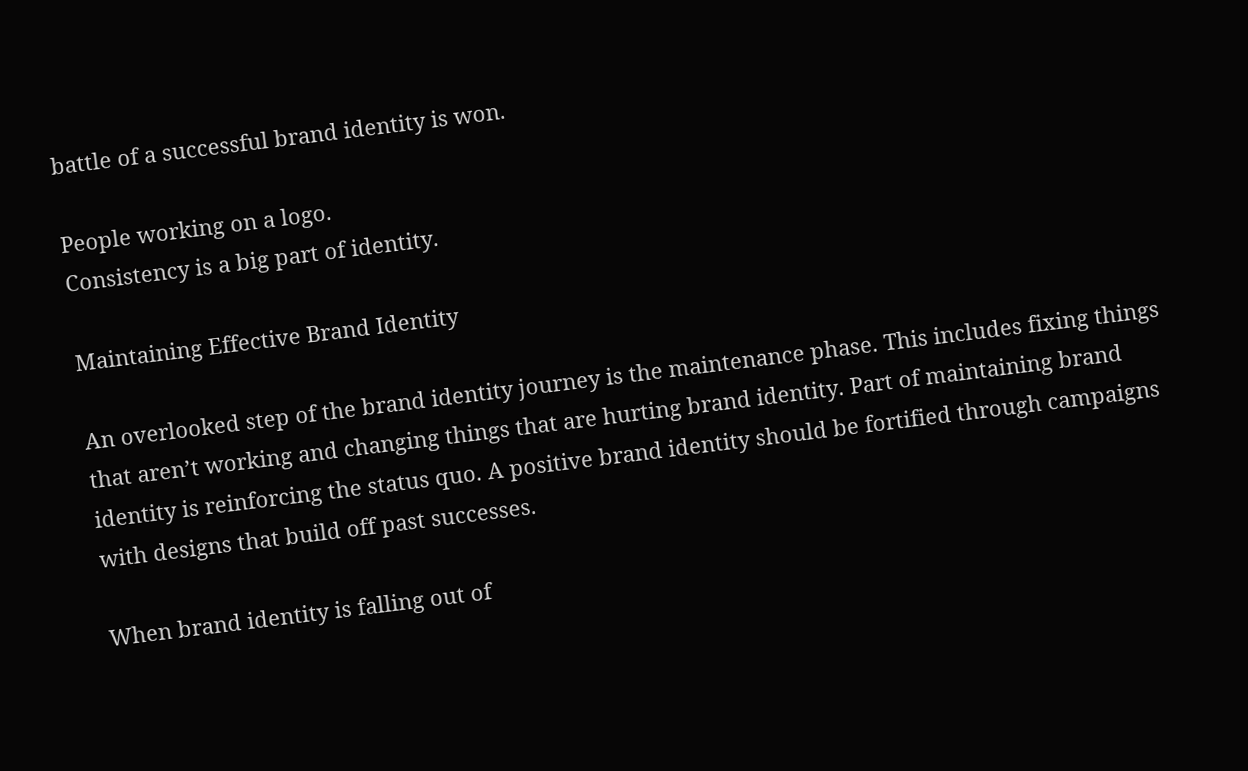battle of a successful brand identity is won.

People working on a logo.
Consistency is a big part of identity.

Maintaining Effective Brand Identity

An overlooked step of the brand identity journey is the maintenance phase. This includes fixing things that aren’t working and changing things that are hurting brand identity. Part of maintaining brand identity is reinforcing the status quo. A positive brand identity should be fortified through campaigns with designs that build off past successes.

When brand identity is falling out of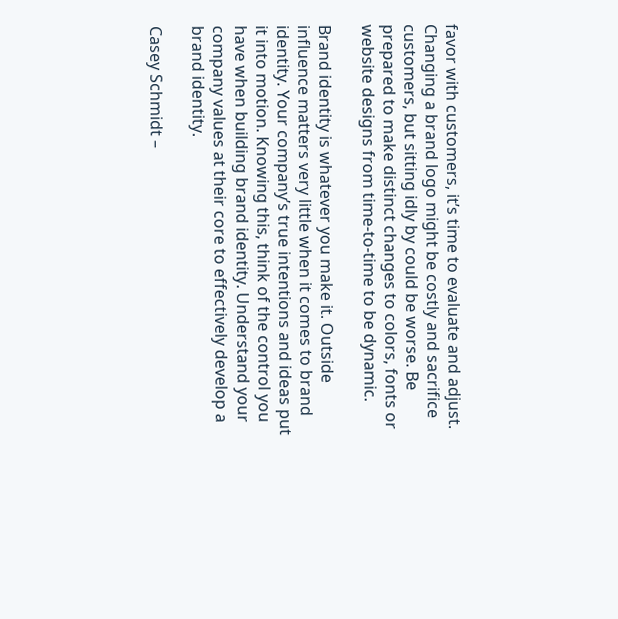favor with customers, it’s time to evaluate and adjust. Changing a brand logo might be costly and sacrifice customers, but sitting idly by could be worse. Be prepared to make distinct changes to colors, fonts or website designs from time-to-time to be dynamic.

Brand identity is whatever you make it. Outside influence matters very little when it comes to brand identity. Your company’s true intentions and ideas put it into motion. Knowing this, think of the control you have when building brand identity. Understand your company values at their core to effectively develop a brand identity.

Casey Schmidt –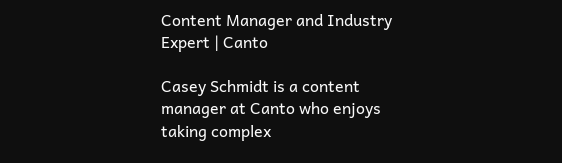Content Manager and Industry Expert | Canto

Casey Schmidt is a content manager at Canto who enjoys taking complex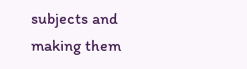subjects and making them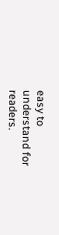easy to understand for readers.